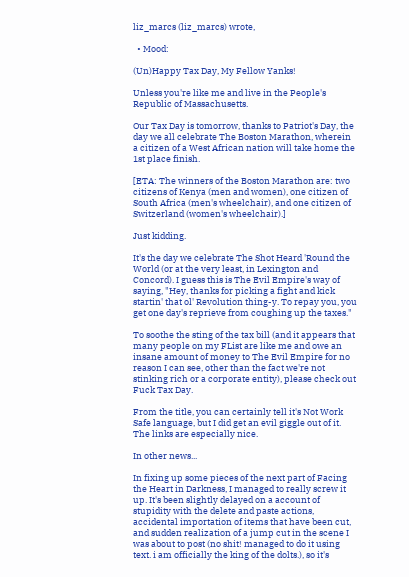liz_marcs (liz_marcs) wrote,

  • Mood:

(Un)Happy Tax Day, My Fellow Yanks!

Unless you're like me and live in the People's Republic of Massachusetts.

Our Tax Day is tomorrow, thanks to Patriot's Day, the day we all celebrate The Boston Marathon, wherein a citizen of a West African nation will take home the 1st place finish.

[ETA: The winners of the Boston Marathon are: two citizens of Kenya (men and women), one citizen of South Africa (men's wheelchair), and one citizen of Switzerland (women's wheelchair).]

Just kidding.

It's the day we celebrate The Shot Heard 'Round the World (or at the very least, in Lexington and Concord). I guess this is The Evil Empire's way of saying, "Hey, thanks for picking a fight and kick startin' that ol' Revolution thing-y. To repay you, you get one day's reprieve from coughing up the taxes."

To soothe the sting of the tax bill (and it appears that many people on my FList are like me and owe an insane amount of money to The Evil Empire for no reason I can see, other than the fact we're not stinking rich or a corporate entity), please check out Fuck Tax Day.

From the title, you can certainly tell it's Not Work Safe language, but I did get an evil giggle out of it. The links are especially nice.

In other news...

In fixing up some pieces of the next part of Facing the Heart in Darkness, I managed to really screw it up. It's been slightly delayed on a account of stupidity with the delete and paste actions, accidental importation of items that have been cut, and sudden realization of a jump cut in the scene I was about to post (no shit! managed to do it using text. i am officially the king of the dolts.), so it's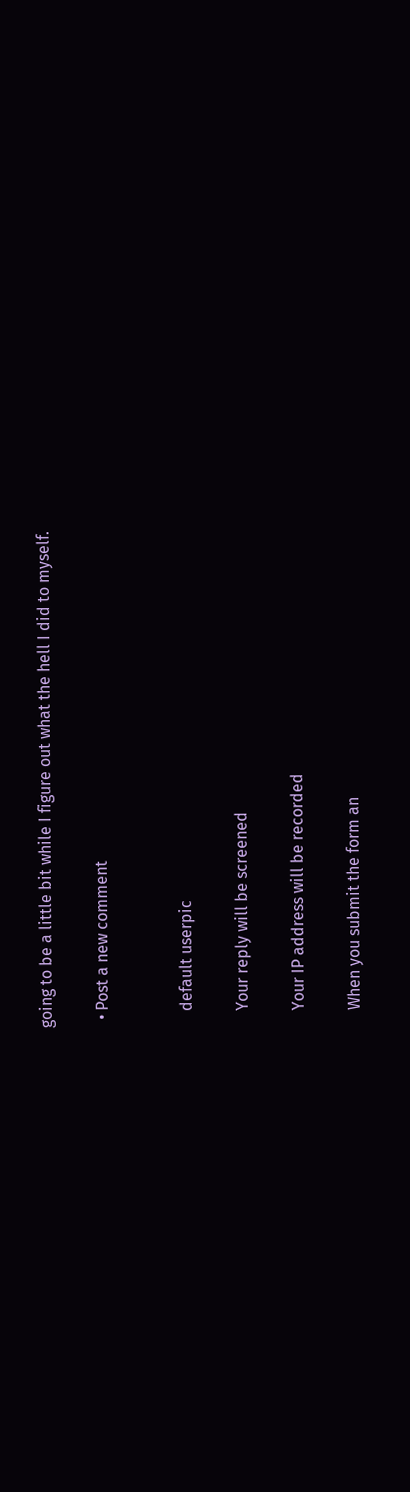going to be a little bit while I figure out what the hell I did to myself.

  • Post a new comment


    default userpic

    Your reply will be screened

    Your IP address will be recorded

    When you submit the form an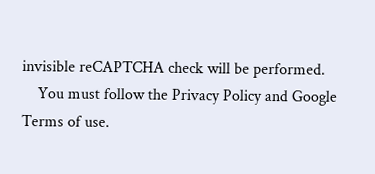invisible reCAPTCHA check will be performed.
    You must follow the Privacy Policy and Google Terms of use.